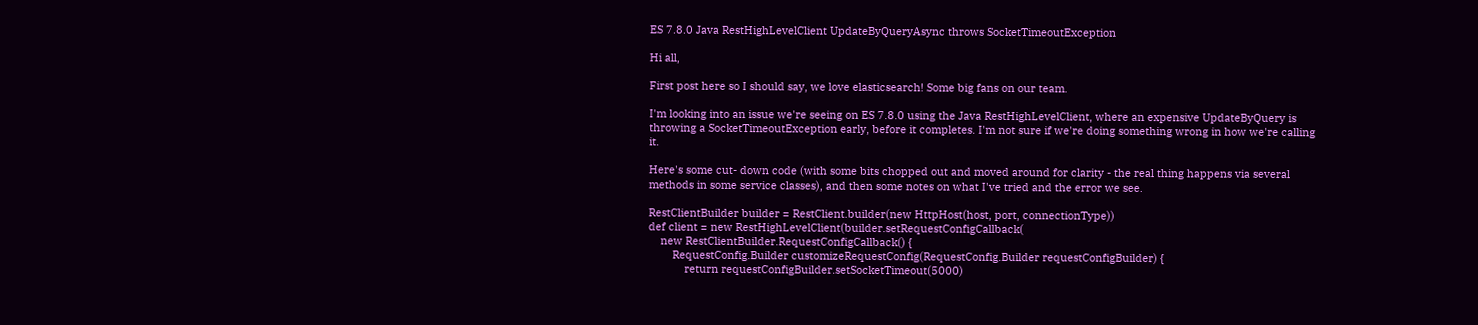ES 7.8.0 Java RestHighLevelClient UpdateByQueryAsync throws SocketTimeoutException

Hi all,

First post here so I should say, we love elasticsearch! Some big fans on our team.

I'm looking into an issue we're seeing on ES 7.8.0 using the Java RestHighLevelClient, where an expensive UpdateByQuery is throwing a SocketTimeoutException early, before it completes. I'm not sure if we're doing something wrong in how we're calling it.

Here's some cut- down code (with some bits chopped out and moved around for clarity - the real thing happens via several methods in some service classes), and then some notes on what I've tried and the error we see.

RestClientBuilder builder = RestClient.builder(new HttpHost(host, port, connectionType))
def client = new RestHighLevelClient(builder.setRequestConfigCallback(
    new RestClientBuilder.RequestConfigCallback() {
        RequestConfig.Builder customizeRequestConfig(RequestConfig.Builder requestConfigBuilder) {
            return requestConfigBuilder.setSocketTimeout(5000)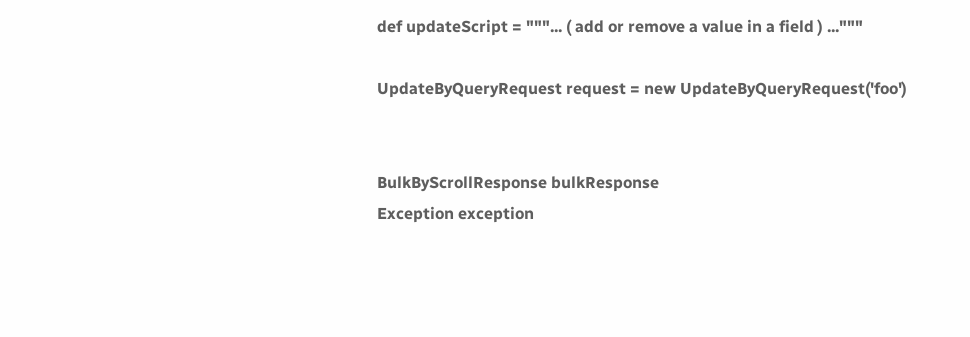def updateScript = """... ( add or remove a value in a field ) ..."""

UpdateByQueryRequest request = new UpdateByQueryRequest('foo')


BulkByScrollResponse bulkResponse
Exception exception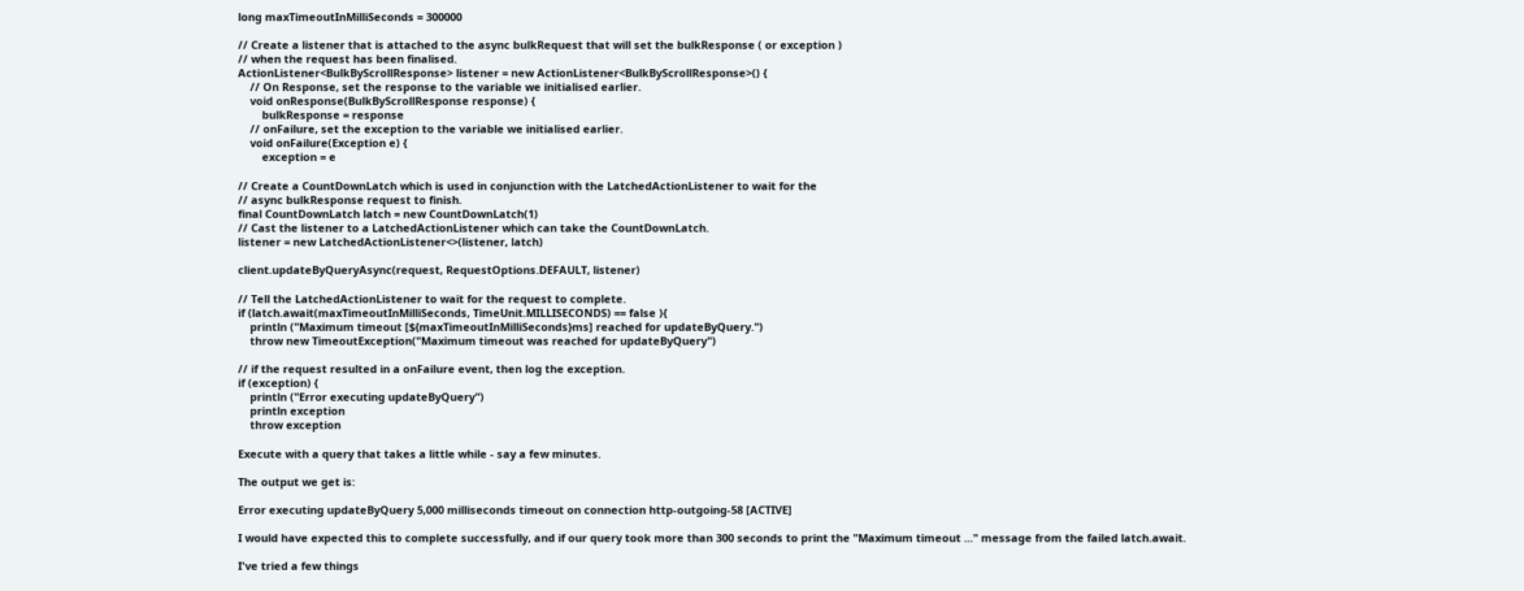long maxTimeoutInMilliSeconds = 300000

// Create a listener that is attached to the async bulkRequest that will set the bulkResponse ( or exception )
// when the request has been finalised.
ActionListener<BulkByScrollResponse> listener = new ActionListener<BulkByScrollResponse>() {
    // On Response, set the response to the variable we initialised earlier.
    void onResponse(BulkByScrollResponse response) {
        bulkResponse = response
    // onFailure, set the exception to the variable we initialised earlier.
    void onFailure(Exception e) {
        exception = e

// Create a CountDownLatch which is used in conjunction with the LatchedActionListener to wait for the
// async bulkResponse request to finish.
final CountDownLatch latch = new CountDownLatch(1)
// Cast the listener to a LatchedActionListener which can take the CountDownLatch.
listener = new LatchedActionListener<>(listener, latch)

client.updateByQueryAsync(request, RequestOptions.DEFAULT, listener)

// Tell the LatchedActionListener to wait for the request to complete.
if (latch.await(maxTimeoutInMilliSeconds, TimeUnit.MILLISECONDS) == false ){
    println ("Maximum timeout [${maxTimeoutInMilliSeconds}ms] reached for updateByQuery.")
    throw new TimeoutException("Maximum timeout was reached for updateByQuery")

// if the request resulted in a onFailure event, then log the exception.
if (exception) {
    println ("Error executing updateByQuery")
    println exception
    throw exception

Execute with a query that takes a little while - say a few minutes.

The output we get is:

Error executing updateByQuery 5,000 milliseconds timeout on connection http-outgoing-58 [ACTIVE]

I would have expected this to complete successfully, and if our query took more than 300 seconds to print the "Maximum timeout ..." message from the failed latch.await.

I've tried a few things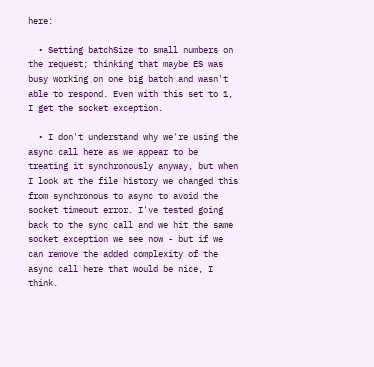here:

  • Setting batchSize to small numbers on the request; thinking that maybe ES was busy working on one big batch and wasn't able to respond. Even with this set to 1, I get the socket exception.

  • I don't understand why we're using the async call here as we appear to be treating it synchronously anyway, but when I look at the file history we changed this from synchronous to async to avoid the socket timeout error. I've tested going back to the sync call and we hit the same socket exception we see now - but if we can remove the added complexity of the async call here that would be nice, I think.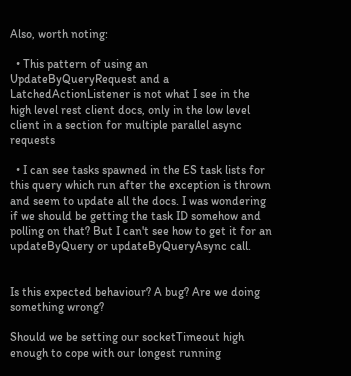Also, worth noting:

  • This pattern of using an UpdateByQueryRequest and a LatchedActionListener is not what I see in the high level rest client docs, only in the low level client in a section for multiple parallel async requests

  • I can see tasks spawned in the ES task lists for this query which run after the exception is thrown and seem to update all the docs. I was wondering if we should be getting the task ID somehow and polling on that? But I can't see how to get it for an updateByQuery or updateByQueryAsync call.


Is this expected behaviour? A bug? Are we doing something wrong?

Should we be setting our socketTimeout high enough to cope with our longest running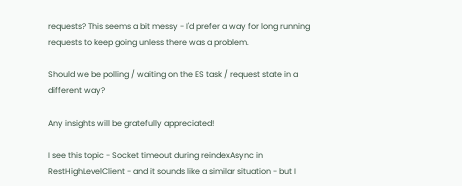requests? This seems a bit messy - I'd prefer a way for long running requests to keep going unless there was a problem.

Should we be polling / waiting on the ES task / request state in a different way?

Any insights will be gratefully appreciated!

I see this topic - Socket timeout during reindexAsync in RestHighLevelClient - and it sounds like a similar situation - but I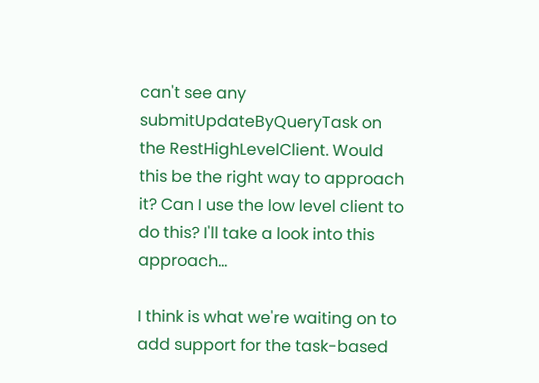can't see any submitUpdateByQueryTask on the RestHighLevelClient. Would this be the right way to approach it? Can I use the low level client to do this? I'll take a look into this approach...

I think is what we're waiting on to add support for the task-based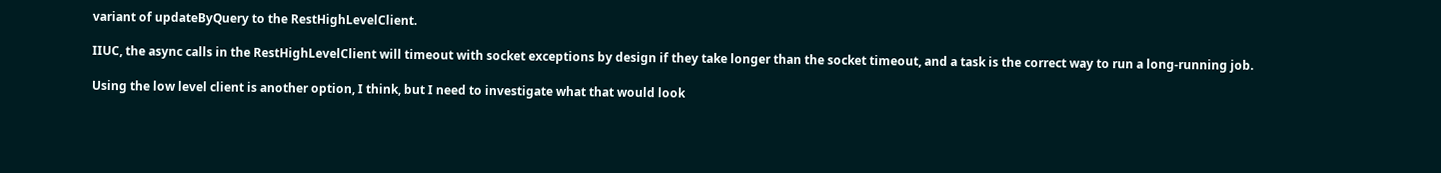variant of updateByQuery to the RestHighLevelClient.

IIUC, the async calls in the RestHighLevelClient will timeout with socket exceptions by design if they take longer than the socket timeout, and a task is the correct way to run a long-running job.

Using the low level client is another option, I think, but I need to investigate what that would look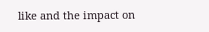like and the impact on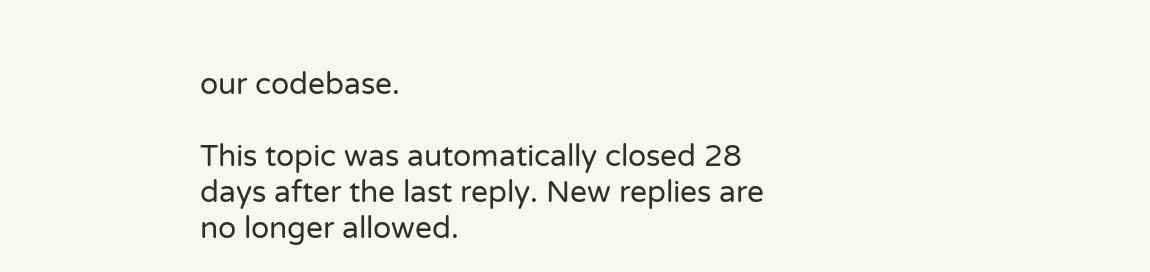our codebase.

This topic was automatically closed 28 days after the last reply. New replies are no longer allowed.